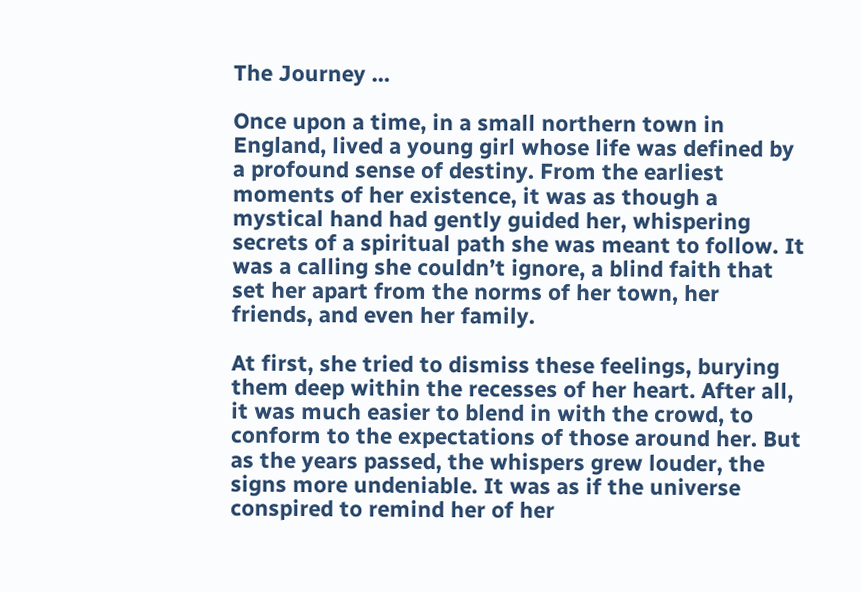The Journey …

Once upon a time, in a small northern town in England, lived a young girl whose life was defined by a profound sense of destiny. From the earliest moments of her existence, it was as though a mystical hand had gently guided her, whispering secrets of a spiritual path she was meant to follow. It was a calling she couldn’t ignore, a blind faith that set her apart from the norms of her town, her friends, and even her family.

At first, she tried to dismiss these feelings, burying them deep within the recesses of her heart. After all, it was much easier to blend in with the crowd, to conform to the expectations of those around her. But as the years passed, the whispers grew louder, the signs more undeniable. It was as if the universe conspired to remind her of her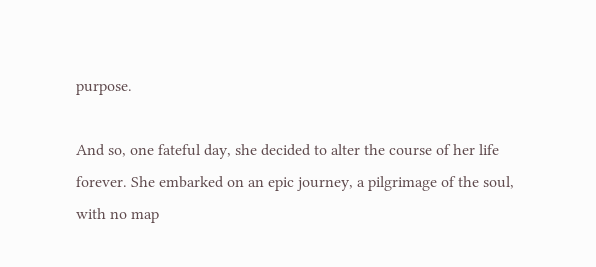purpose.

And so, one fateful day, she decided to alter the course of her life forever. She embarked on an epic journey, a pilgrimage of the soul, with no map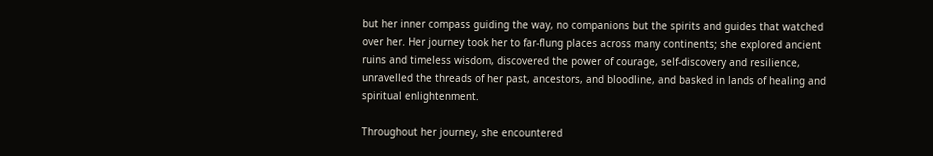but her inner compass guiding the way, no companions but the spirits and guides that watched over her. Her journey took her to far-flung places across many continents; she explored ancient ruins and timeless wisdom, discovered the power of courage, self-discovery and resilience, unravelled the threads of her past, ancestors, and bloodline, and basked in lands of healing and spiritual enlightenment.

Throughout her journey, she encountered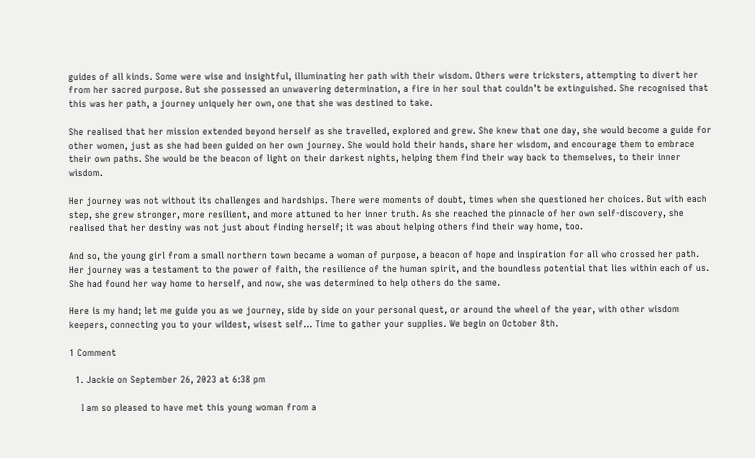guides of all kinds. Some were wise and insightful, illuminating her path with their wisdom. Others were tricksters, attempting to divert her from her sacred purpose. But she possessed an unwavering determination, a fire in her soul that couldn’t be extinguished. She recognised that this was her path, a journey uniquely her own, one that she was destined to take.

She realised that her mission extended beyond herself as she travelled, explored and grew. She knew that one day, she would become a guide for other women, just as she had been guided on her own journey. She would hold their hands, share her wisdom, and encourage them to embrace their own paths. She would be the beacon of light on their darkest nights, helping them find their way back to themselves, to their inner wisdom.

Her journey was not without its challenges and hardships. There were moments of doubt, times when she questioned her choices. But with each step, she grew stronger, more resilient, and more attuned to her inner truth. As she reached the pinnacle of her own self-discovery, she realised that her destiny was not just about finding herself; it was about helping others find their way home, too.

And so, the young girl from a small northern town became a woman of purpose, a beacon of hope and inspiration for all who crossed her path. Her journey was a testament to the power of faith, the resilience of the human spirit, and the boundless potential that lies within each of us. She had found her way home to herself, and now, she was determined to help others do the same.

Here is my hand; let me guide you as we journey, side by side on your personal quest, or around the wheel of the year, with other wisdom keepers, connecting you to your wildest, wisest self… Time to gather your supplies. We begin on October 8th.

1 Comment

  1. Jackie on September 26, 2023 at 6:38 pm

    I am so pleased to have met this young woman from a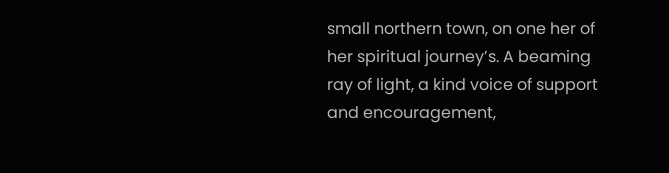small northern town, on one her of her spiritual journey’s. A beaming ray of light, a kind voice of support and encouragement,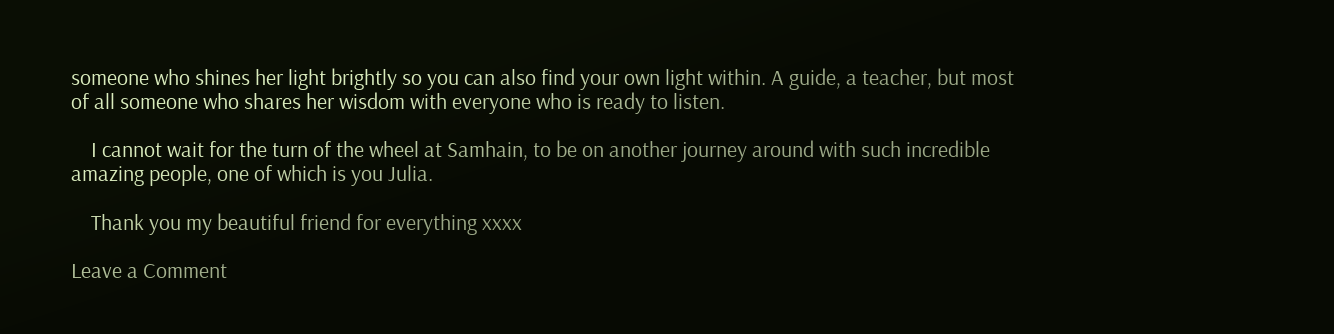someone who shines her light brightly so you can also find your own light within. A guide, a teacher, but most of all someone who shares her wisdom with everyone who is ready to listen.

    I cannot wait for the turn of the wheel at Samhain, to be on another journey around with such incredible amazing people, one of which is you Julia.

    Thank you my beautiful friend for everything xxxx

Leave a Comment